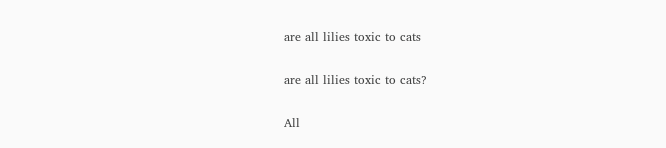are all lilies toxic to cats

are all lilies toxic to cats?

All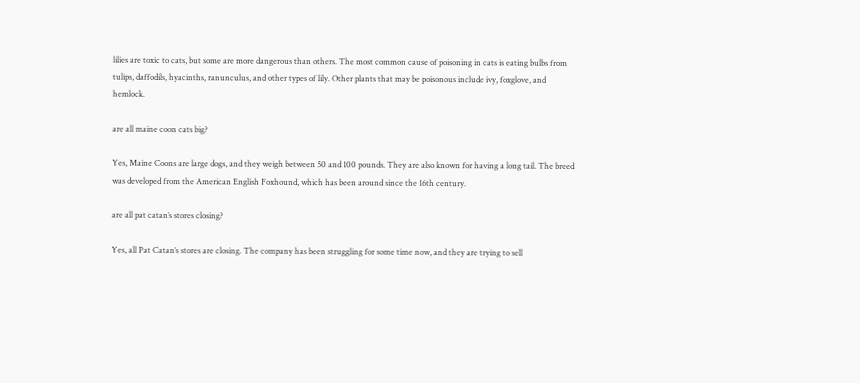lilies are toxic to cats, but some are more dangerous than others. The most common cause of poisoning in cats is eating bulbs from tulips, daffodils, hyacinths, ranunculus, and other types of lily. Other plants that may be poisonous include ivy, foxglove, and hemlock.

are all maine coon cats big?

Yes, Maine Coons are large dogs, and they weigh between 50 and 100 pounds. They are also known for having a long tail. The breed was developed from the American English Foxhound, which has been around since the 16th century.

are all pat catan’s stores closing?

Yes, all Pat Catan’s stores are closing. The company has been struggling for some time now, and they are trying to sell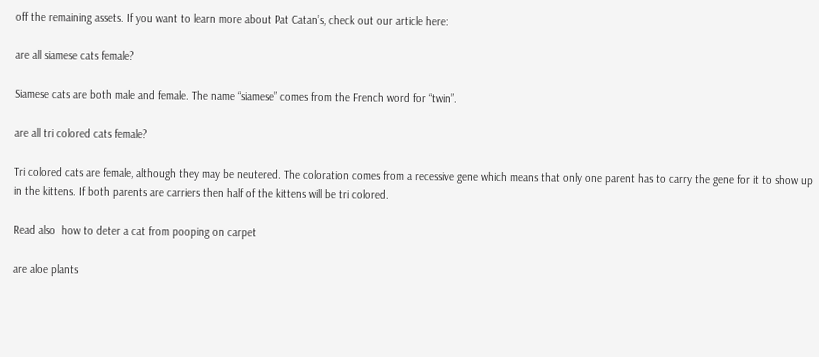off the remaining assets. If you want to learn more about Pat Catan’s, check out our article here:

are all siamese cats female?

Siamese cats are both male and female. The name “siamese” comes from the French word for “twin”.

are all tri colored cats female?

Tri colored cats are female, although they may be neutered. The coloration comes from a recessive gene which means that only one parent has to carry the gene for it to show up in the kittens. If both parents are carriers then half of the kittens will be tri colored.

Read also  how to deter a cat from pooping on carpet

are aloe plants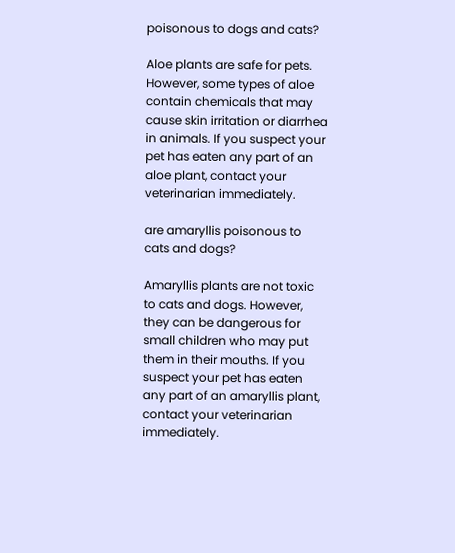poisonous to dogs and cats?

Aloe plants are safe for pets. However, some types of aloe contain chemicals that may cause skin irritation or diarrhea in animals. If you suspect your pet has eaten any part of an aloe plant, contact your veterinarian immediately.

are amaryllis poisonous to cats and dogs?

Amaryllis plants are not toxic to cats and dogs. However, they can be dangerous for small children who may put them in their mouths. If you suspect your pet has eaten any part of an amaryllis plant, contact your veterinarian immediately.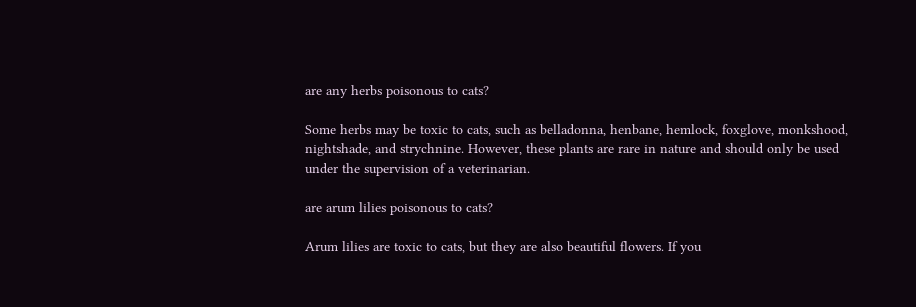are any herbs poisonous to cats?

Some herbs may be toxic to cats, such as belladonna, henbane, hemlock, foxglove, monkshood, nightshade, and strychnine. However, these plants are rare in nature and should only be used under the supervision of a veterinarian.

are arum lilies poisonous to cats?

Arum lilies are toxic to cats, but they are also beautiful flowers. If you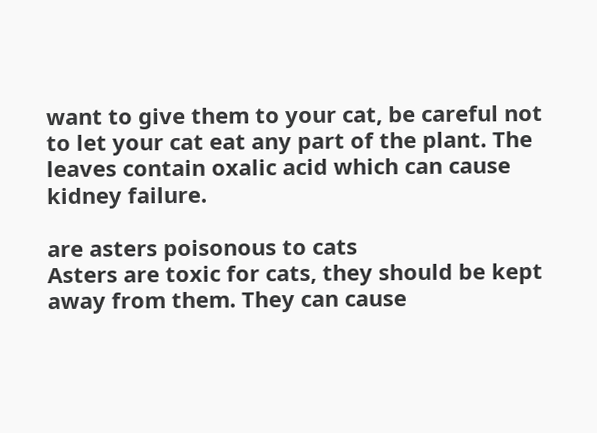want to give them to your cat, be careful not to let your cat eat any part of the plant. The leaves contain oxalic acid which can cause kidney failure.

are asters poisonous to cats
Asters are toxic for cats, they should be kept away from them. They can cause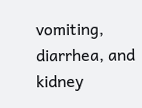vomiting, diarrhea, and kidney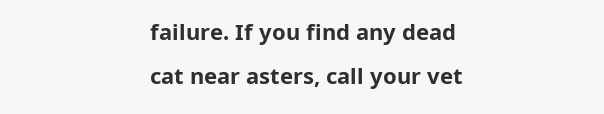failure. If you find any dead cat near asters, call your vet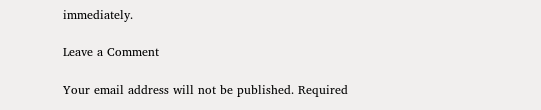immediately.

Leave a Comment

Your email address will not be published. Required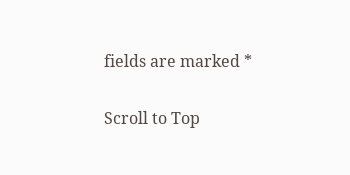fields are marked *

Scroll to Top